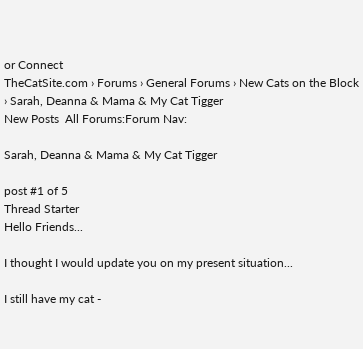or Connect
TheCatSite.com › Forums › General Forums › New Cats on the Block › Sarah, Deanna & Mama & My Cat Tigger
New Posts  All Forums:Forum Nav:

Sarah, Deanna & Mama & My Cat Tigger

post #1 of 5
Thread Starter
Hello Friends...

I thought I would update you on my present situation...

I still have my cat -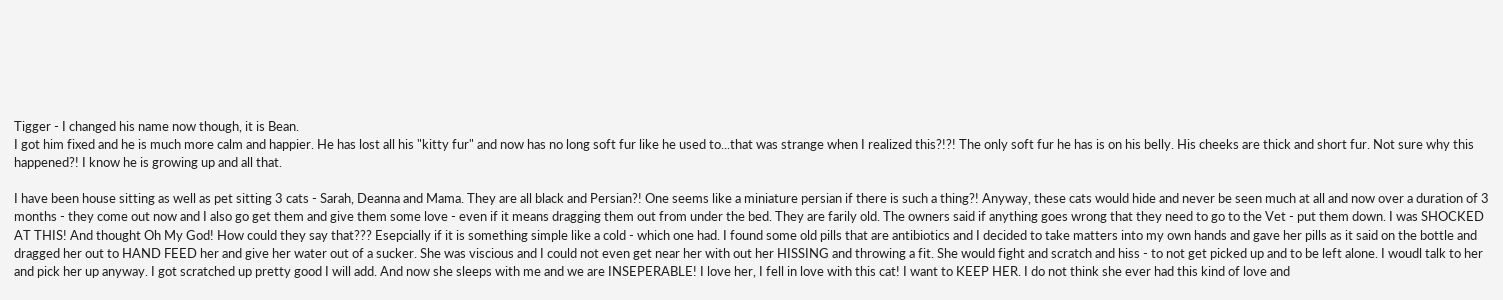Tigger - I changed his name now though, it is Bean.
I got him fixed and he is much more calm and happier. He has lost all his "kitty fur" and now has no long soft fur like he used to...that was strange when I realized this?!?! The only soft fur he has is on his belly. His cheeks are thick and short fur. Not sure why this happened?! I know he is growing up and all that.

I have been house sitting as well as pet sitting 3 cats - Sarah, Deanna and Mama. They are all black and Persian?! One seems like a miniature persian if there is such a thing?! Anyway, these cats would hide and never be seen much at all and now over a duration of 3 months - they come out now and I also go get them and give them some love - even if it means dragging them out from under the bed. They are farily old. The owners said if anything goes wrong that they need to go to the Vet - put them down. I was SHOCKED AT THIS! And thought Oh My God! How could they say that??? Esepcially if it is something simple like a cold - which one had. I found some old pills that are antibiotics and I decided to take matters into my own hands and gave her pills as it said on the bottle and dragged her out to HAND FEED her and give her water out of a sucker. She was viscious and I could not even get near her with out her HISSING and throwing a fit. She would fight and scratch and hiss - to not get picked up and to be left alone. I woudl talk to her and pick her up anyway. I got scratched up pretty good I will add. And now she sleeps with me and we are INSEPERABLE! I love her, I fell in love with this cat! I want to KEEP HER. I do not think she ever had this kind of love and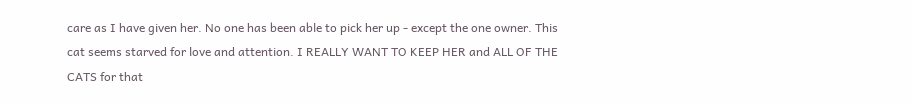care as I have given her. No one has been able to pick her up - except the one owner. This cat seems starved for love and attention. I REALLY WANT TO KEEP HER and ALL OF THE CATS for that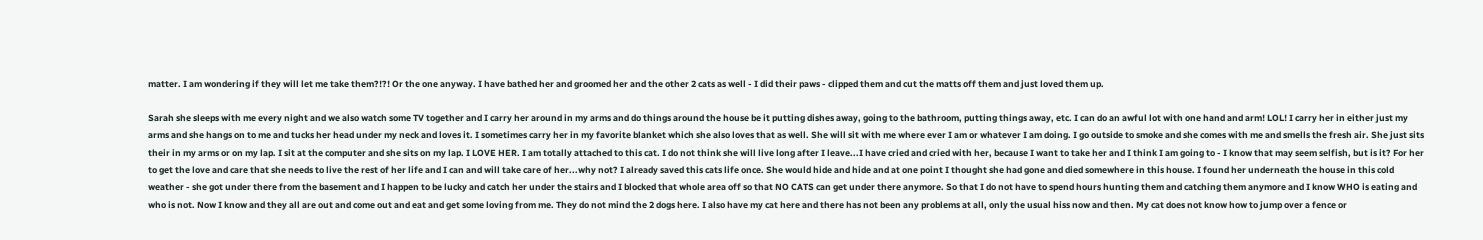matter. I am wondering if they will let me take them?!?! Or the one anyway. I have bathed her and groomed her and the other 2 cats as well - I did their paws - clipped them and cut the matts off them and just loved them up.

Sarah she sleeps with me every night and we also watch some TV together and I carry her around in my arms and do things around the house be it putting dishes away, going to the bathroom, putting things away, etc. I can do an awful lot with one hand and arm! LOL! I carry her in either just my arms and she hangs on to me and tucks her head under my neck and loves it. I sometimes carry her in my favorite blanket which she also loves that as well. She will sit with me where ever I am or whatever I am doing. I go outside to smoke and she comes with me and smells the fresh air. She just sits their in my arms or on my lap. I sit at the computer and she sits on my lap. I LOVE HER. I am totally attached to this cat. I do not think she will live long after I leave...I have cried and cried with her, because I want to take her and I think I am going to - I know that may seem selfish, but is it? For her to get the love and care that she needs to live the rest of her life and I can and will take care of her...why not? I already saved this cats life once. She would hide and hide and at one point I thought she had gone and died somewhere in this house. I found her underneath the house in this cold weather - she got under there from the basement and I happen to be lucky and catch her under the stairs and I blocked that whole area off so that NO CATS can get under there anymore. So that I do not have to spend hours hunting them and catching them anymore and I know WHO is eating and who is not. Now I know and they all are out and come out and eat and get some loving from me. They do not mind the 2 dogs here. I also have my cat here and there has not been any problems at all, only the usual hiss now and then. My cat does not know how to jump over a fence or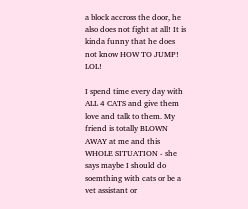a block accross the door, he also does not fight at all! It is kinda funny that he does not know HOW TO JUMP! LOL!

I spend time every day with ALL 4 CATS and give them love and talk to them. My friend is totally BLOWN AWAY at me and this WHOLE SITUATION - she says maybe I should do soemthing with cats or be a vet assistant or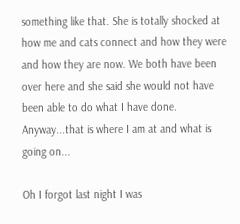something like that. She is totally shocked at how me and cats connect and how they were and how they are now. We both have been over here and she said she would not have been able to do what I have done. Anyway...that is where I am at and what is going on...

Oh I forgot last night I was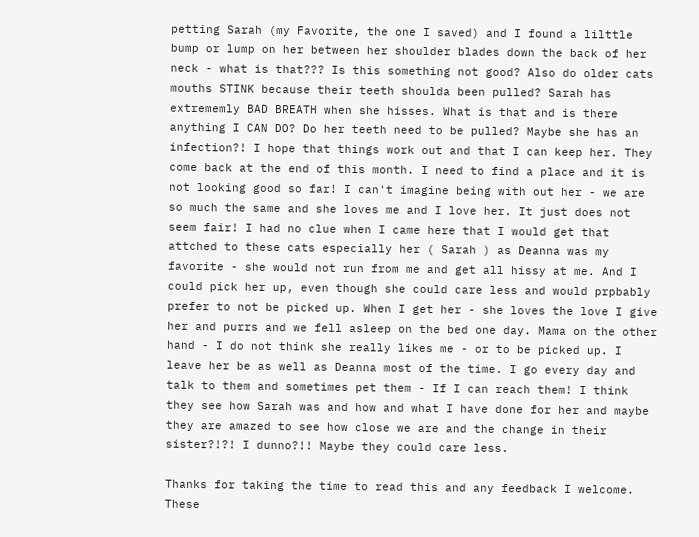petting Sarah (my Favorite, the one I saved) and I found a lilttle bump or lump on her between her shoulder blades down the back of her neck - what is that??? Is this something not good? Also do older cats mouths STINK because their teeth shoulda been pulled? Sarah has extrememly BAD BREATH when she hisses. What is that and is there anything I CAN DO? Do her teeth need to be pulled? Maybe she has an infection?! I hope that things work out and that I can keep her. They come back at the end of this month. I need to find a place and it is not looking good so far! I can't imagine being with out her - we are so much the same and she loves me and I love her. It just does not seem fair! I had no clue when I came here that I would get that attched to these cats especially her ( Sarah ) as Deanna was my favorite - she would not run from me and get all hissy at me. And I could pick her up, even though she could care less and would prpbably prefer to not be picked up. When I get her - she loves the love I give her and purrs and we fell asleep on the bed one day. Mama on the other hand - I do not think she really likes me - or to be picked up. I leave her be as well as Deanna most of the time. I go every day and talk to them and sometimes pet them - If I can reach them! I think they see how Sarah was and how and what I have done for her and maybe they are amazed to see how close we are and the change in their sister?!?! I dunno?!! Maybe they could care less.

Thanks for taking the time to read this and any feedback I welcome. These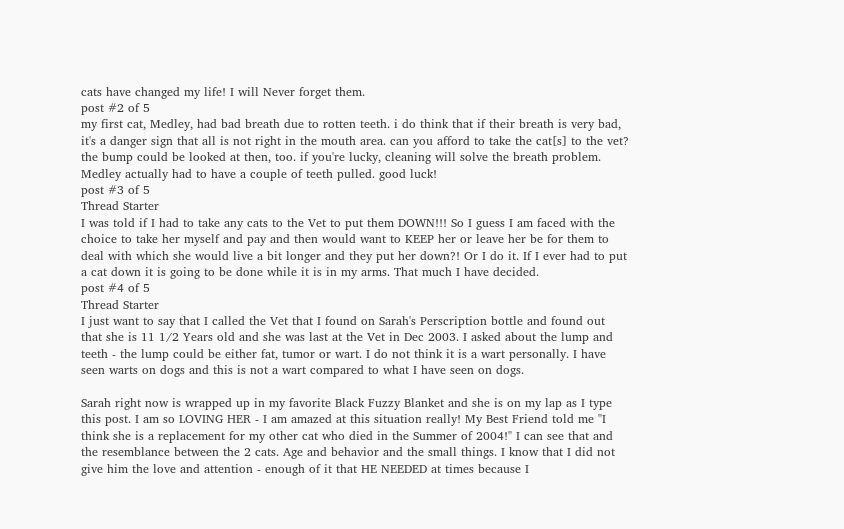cats have changed my life! I will Never forget them.
post #2 of 5
my first cat, Medley, had bad breath due to rotten teeth. i do think that if their breath is very bad, it's a danger sign that all is not right in the mouth area. can you afford to take the cat[s] to the vet? the bump could be looked at then, too. if you're lucky, cleaning will solve the breath problem. Medley actually had to have a couple of teeth pulled. good luck!
post #3 of 5
Thread Starter
I was told if I had to take any cats to the Vet to put them DOWN!!! So I guess I am faced with the choice to take her myself and pay and then would want to KEEP her or leave her be for them to deal with which she would live a bit longer and they put her down?! Or I do it. If I ever had to put a cat down it is going to be done while it is in my arms. That much I have decided.
post #4 of 5
Thread Starter
I just want to say that I called the Vet that I found on Sarah's Perscription bottle and found out that she is 11 1/2 Years old and she was last at the Vet in Dec 2003. I asked about the lump and teeth - the lump could be either fat, tumor or wart. I do not think it is a wart personally. I have seen warts on dogs and this is not a wart compared to what I have seen on dogs.

Sarah right now is wrapped up in my favorite Black Fuzzy Blanket and she is on my lap as I type this post. I am so LOVING HER - I am amazed at this situation really! My Best Friend told me "I think she is a replacement for my other cat who died in the Summer of 2004!" I can see that and the resemblance between the 2 cats. Age and behavior and the small things. I know that I did not give him the love and attention - enough of it that HE NEEDED at times because I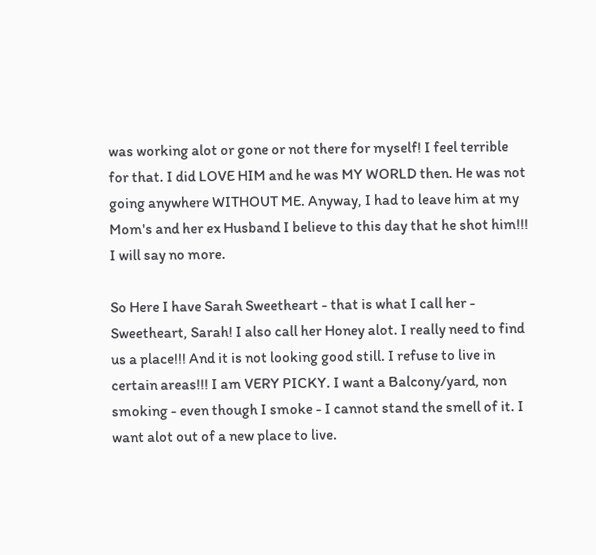was working alot or gone or not there for myself! I feel terrible for that. I did LOVE HIM and he was MY WORLD then. He was not going anywhere WITHOUT ME. Anyway, I had to leave him at my Mom's and her ex Husband I believe to this day that he shot him!!! I will say no more.

So Here I have Sarah Sweetheart - that is what I call her - Sweetheart, Sarah! I also call her Honey alot. I really need to find us a place!!! And it is not looking good still. I refuse to live in certain areas!!! I am VERY PICKY. I want a Balcony/yard, non smoking - even though I smoke - I cannot stand the smell of it. I want alot out of a new place to live.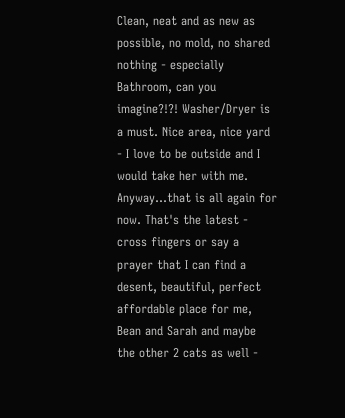Clean, neat and as new as possible, no mold, no shared nothing - especially Bathroom, can you imagine?!?! Washer/Dryer is a must. Nice area, nice yard - I love to be outside and I would take her with me. Anyway...that is all again for now. That's the latest - cross fingers or say a prayer that I can find a desent, beautiful, perfect affordable place for me, Bean and Sarah and maybe the other 2 cats as well -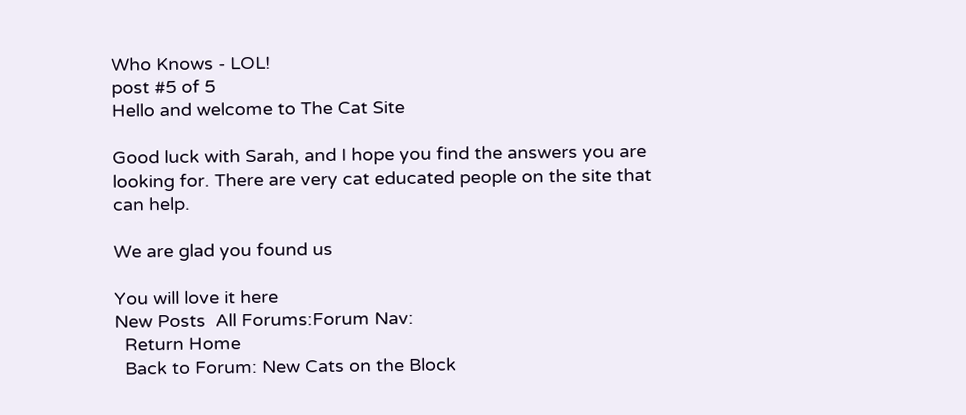Who Knows - LOL!
post #5 of 5
Hello and welcome to The Cat Site

Good luck with Sarah, and I hope you find the answers you are looking for. There are very cat educated people on the site that can help.

We are glad you found us

You will love it here
New Posts  All Forums:Forum Nav:
  Return Home
  Back to Forum: New Cats on the Block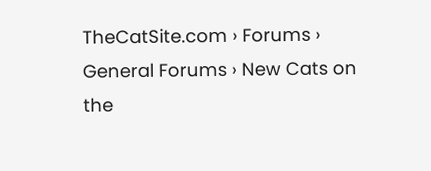TheCatSite.com › Forums › General Forums › New Cats on the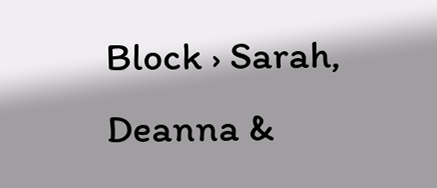Block › Sarah, Deanna &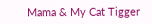Mama & My Cat Tigger